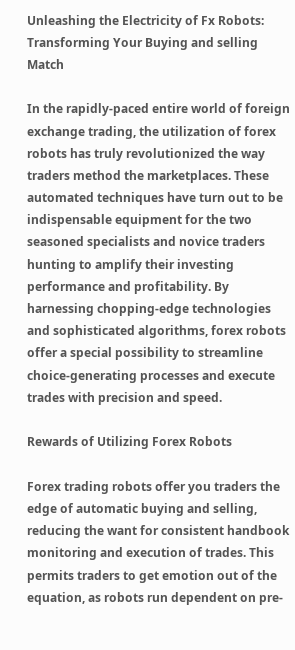Unleashing the Electricity of Fx Robots: Transforming Your Buying and selling Match

In the rapidly-paced entire world of foreign exchange trading, the utilization of forex robots has truly revolutionized the way traders method the marketplaces. These automated techniques have turn out to be indispensable equipment for the two seasoned specialists and novice traders hunting to amplify their investing performance and profitability. By harnessing chopping-edge technologies and sophisticated algorithms, forex robots offer a special possibility to streamline choice-generating processes and execute trades with precision and speed.

Rewards of Utilizing Forex Robots

Forex trading robots offer you traders the edge of automatic buying and selling, reducing the want for consistent handbook monitoring and execution of trades. This permits traders to get emotion out of the equation, as robots run dependent on pre-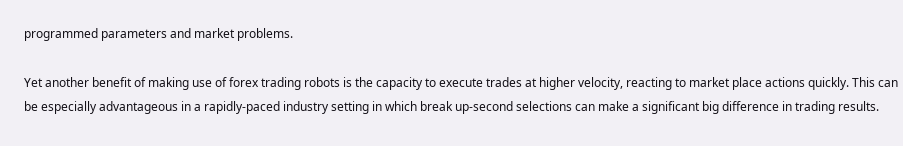programmed parameters and market problems.

Yet another benefit of making use of forex trading robots is the capacity to execute trades at higher velocity, reacting to market place actions quickly. This can be especially advantageous in a rapidly-paced industry setting in which break up-second selections can make a significant big difference in trading results.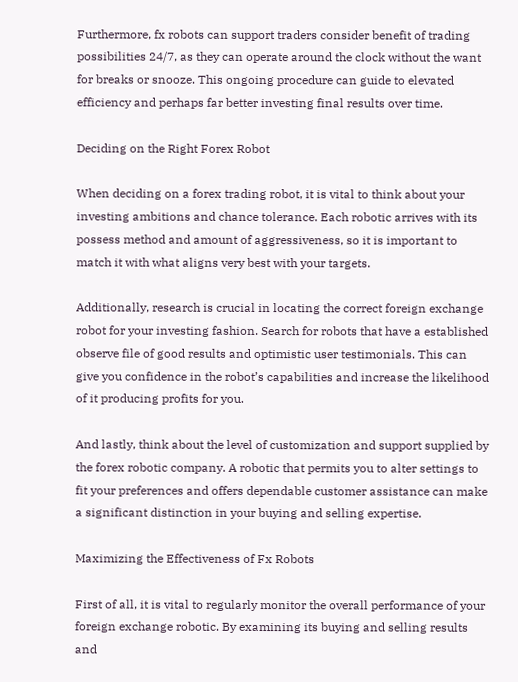Furthermore, fx robots can support traders consider benefit of trading possibilities 24/7, as they can operate around the clock without the want for breaks or snooze. This ongoing procedure can guide to elevated efficiency and perhaps far better investing final results over time.

Deciding on the Right Forex Robot

When deciding on a forex trading robot, it is vital to think about your investing ambitions and chance tolerance. Each robotic arrives with its possess method and amount of aggressiveness, so it is important to match it with what aligns very best with your targets.

Additionally, research is crucial in locating the correct foreign exchange robot for your investing fashion. Search for robots that have a established observe file of good results and optimistic user testimonials. This can give you confidence in the robot’s capabilities and increase the likelihood of it producing profits for you.

And lastly, think about the level of customization and support supplied by the forex robotic company. A robotic that permits you to alter settings to fit your preferences and offers dependable customer assistance can make a significant distinction in your buying and selling expertise.

Maximizing the Effectiveness of Fx Robots

First of all, it is vital to regularly monitor the overall performance of your foreign exchange robotic. By examining its buying and selling results and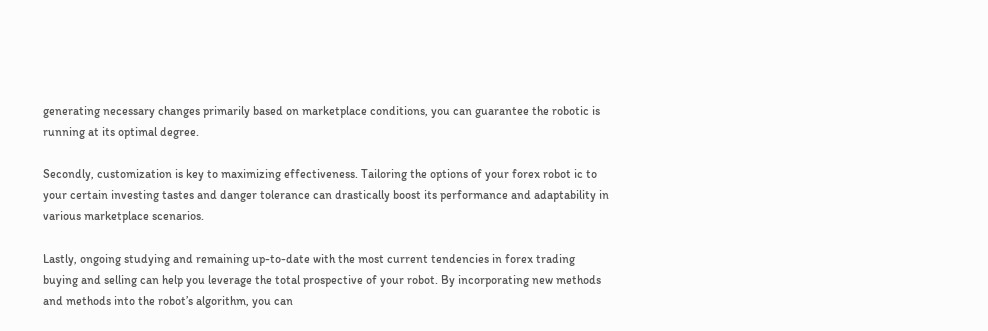generating necessary changes primarily based on marketplace conditions, you can guarantee the robotic is running at its optimal degree.

Secondly, customization is key to maximizing effectiveness. Tailoring the options of your forex robot ic to your certain investing tastes and danger tolerance can drastically boost its performance and adaptability in various marketplace scenarios.

Lastly, ongoing studying and remaining up-to-date with the most current tendencies in forex trading buying and selling can help you leverage the total prospective of your robot. By incorporating new methods and methods into the robot’s algorithm, you can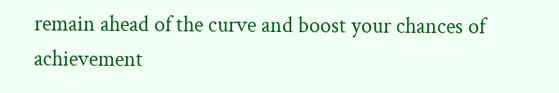remain ahead of the curve and boost your chances of achievement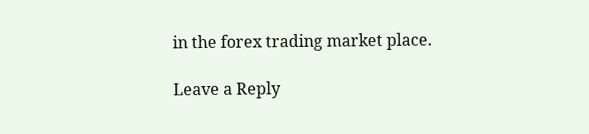in the forex trading market place.

Leave a Reply